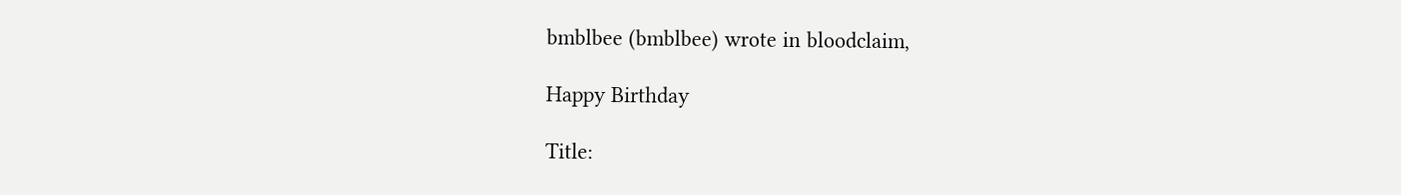bmblbee (bmblbee) wrote in bloodclaim,

Happy Birthday

Title: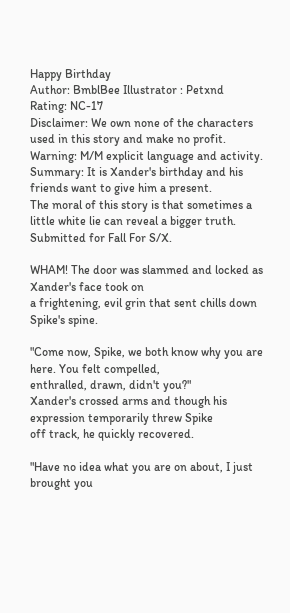Happy Birthday
Author: BmblBee Illustrator : Petxnd
Rating: NC-17
Disclaimer: We own none of the characters used in this story and make no profit.
Warning: M/M explicit language and activity.
Summary: It is Xander's birthday and his friends want to give him a present.
The moral of this story is that sometimes a little white lie can reveal a bigger truth.
Submitted for Fall For S/X.

WHAM! The door was slammed and locked as Xander's face took on
a frightening, evil grin that sent chills down Spike's spine.

"Come now, Spike, we both know why you are here. You felt compelled,
enthralled, drawn, didn't you?"
Xander's crossed arms and though his expression temporarily threw Spike
off track, he quickly recovered.

"Have no idea what you are on about, I just brought you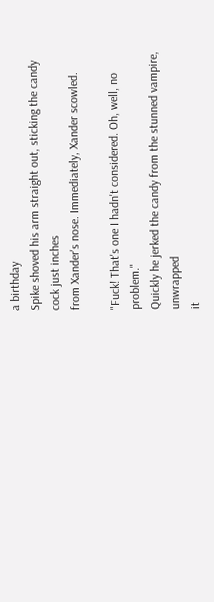a birthday
Spike shoved his arm straight out, sticking the candy cock just inches
from Xander's nose. Immediately, Xander scowled.

"Fuck! That's one I hadn't considered. Oh, well, no problem."
Quickly he jerked the candy from the stunned vampire, unwrapped
it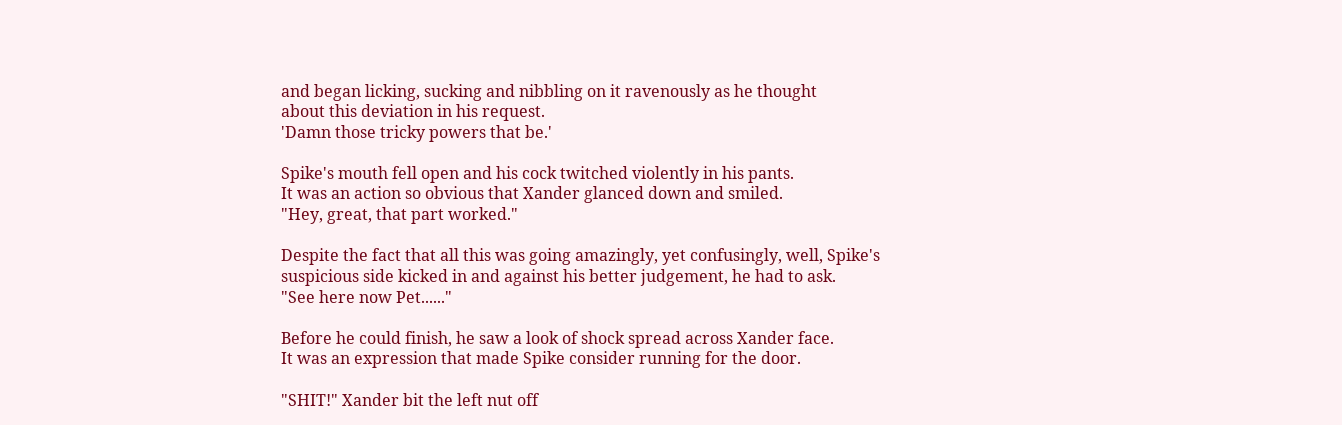and began licking, sucking and nibbling on it ravenously as he thought
about this deviation in his request.
'Damn those tricky powers that be.'

Spike's mouth fell open and his cock twitched violently in his pants.
It was an action so obvious that Xander glanced down and smiled.
"Hey, great, that part worked."

Despite the fact that all this was going amazingly, yet confusingly, well, Spike's
suspicious side kicked in and against his better judgement, he had to ask.
"See here now Pet......"

Before he could finish, he saw a look of shock spread across Xander face.
It was an expression that made Spike consider running for the door.

"SHIT!" Xander bit the left nut off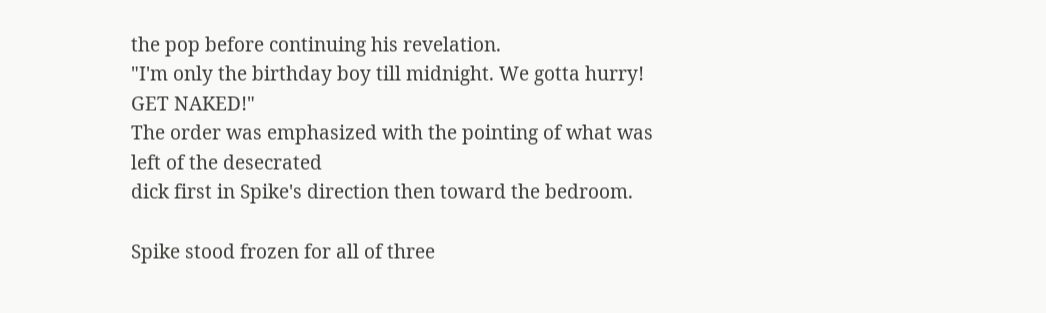the pop before continuing his revelation.
"I'm only the birthday boy till midnight. We gotta hurry! GET NAKED!"
The order was emphasized with the pointing of what was left of the desecrated
dick first in Spike's direction then toward the bedroom.

Spike stood frozen for all of three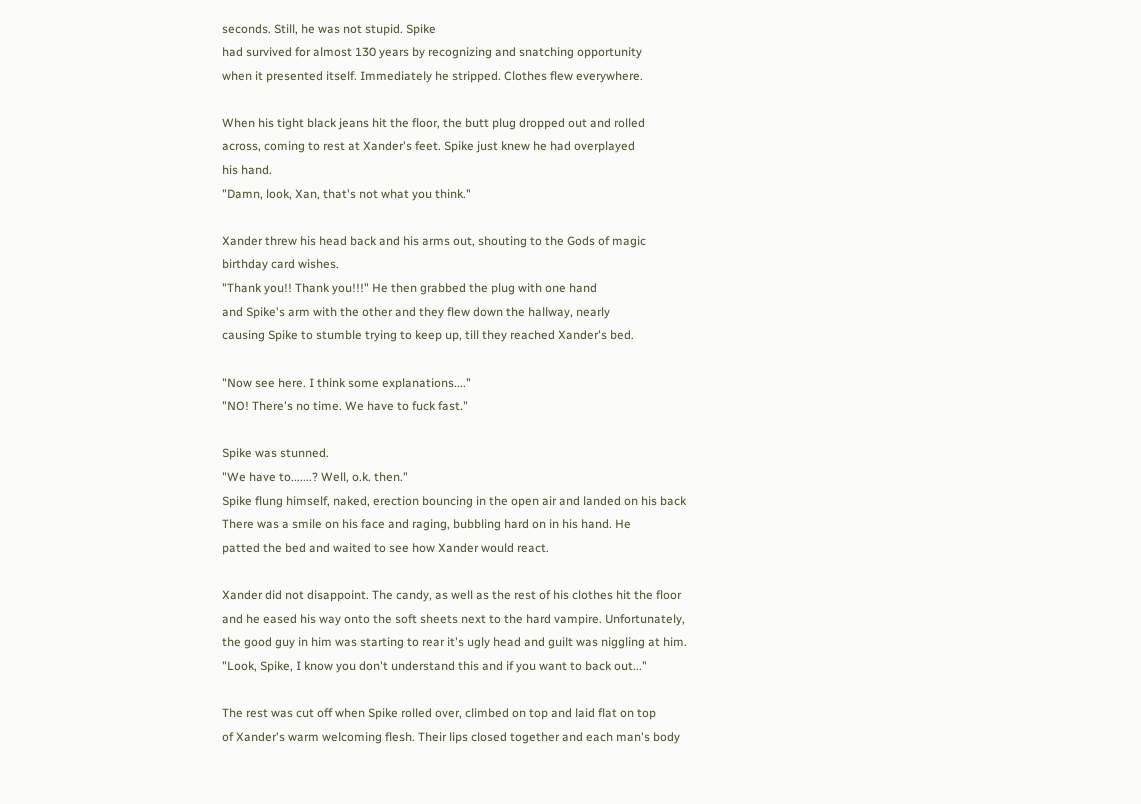seconds. Still, he was not stupid. Spike
had survived for almost 130 years by recognizing and snatching opportunity
when it presented itself. Immediately he stripped. Clothes flew everywhere.

When his tight black jeans hit the floor, the butt plug dropped out and rolled
across, coming to rest at Xander's feet. Spike just knew he had overplayed
his hand.
"Damn, look, Xan, that's not what you think."

Xander threw his head back and his arms out, shouting to the Gods of magic
birthday card wishes.
"Thank you!! Thank you!!!" He then grabbed the plug with one hand
and Spike's arm with the other and they flew down the hallway, nearly
causing Spike to stumble trying to keep up, till they reached Xander's bed.

"Now see here. I think some explanations...."
"NO! There's no time. We have to fuck fast."

Spike was stunned.
"We have to.......? Well, o.k. then."
Spike flung himself, naked, erection bouncing in the open air and landed on his back
There was a smile on his face and raging, bubbling hard on in his hand. He
patted the bed and waited to see how Xander would react.

Xander did not disappoint. The candy, as well as the rest of his clothes hit the floor
and he eased his way onto the soft sheets next to the hard vampire. Unfortunately,
the good guy in him was starting to rear it's ugly head and guilt was niggling at him.
"Look, Spike, I know you don't understand this and if you want to back out..."

The rest was cut off when Spike rolled over, climbed on top and laid flat on top
of Xander's warm welcoming flesh. Their lips closed together and each man's body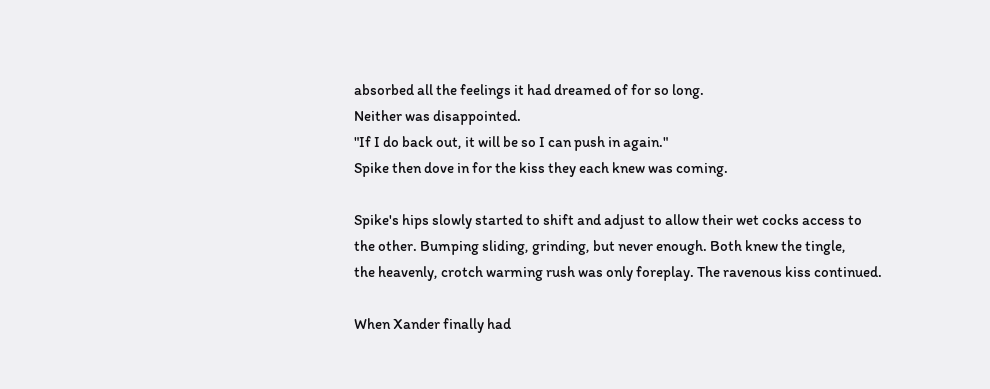absorbed all the feelings it had dreamed of for so long.
Neither was disappointed.
"If I do back out, it will be so I can push in again."
Spike then dove in for the kiss they each knew was coming.

Spike's hips slowly started to shift and adjust to allow their wet cocks access to
the other. Bumping sliding, grinding, but never enough. Both knew the tingle,
the heavenly, crotch warming rush was only foreplay. The ravenous kiss continued.

When Xander finally had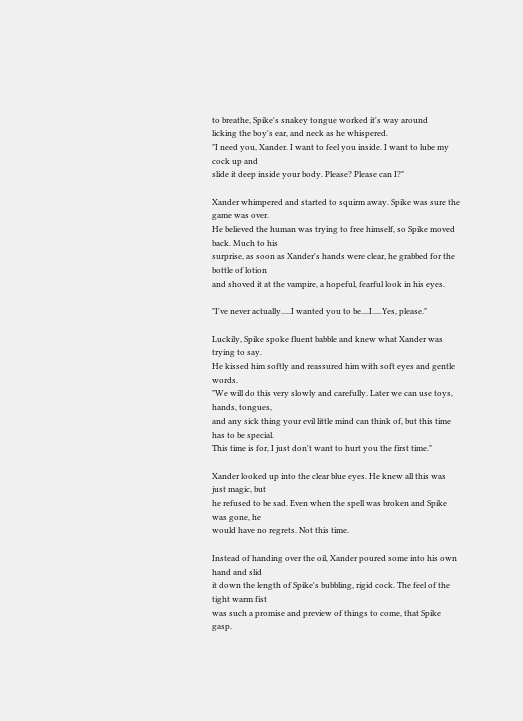to breathe, Spike's snakey tongue worked it's way around
licking the boy's ear, and neck as he whispered.
"I need you, Xander. I want to feel you inside. I want to lube my cock up and
slide it deep inside your body. Please? Please can I?"

Xander whimpered and started to squirm away. Spike was sure the game was over.
He believed the human was trying to free himself, so Spike moved back. Much to his
surprise, as soon as Xander's hands were clear, he grabbed for the bottle of lotion
and shoved it at the vampire, a hopeful, fearful look in his eyes.

"I've never actually.....I wanted you to be....I.....Yes, please."

Luckily, Spike spoke fluent babble and knew what Xander was trying to say.
He kissed him softly and reassured him with soft eyes and gentle words.
"We will do this very slowly and carefully. Later we can use toys, hands, tongues,
and any sick thing your evil little mind can think of, but this time has to be special.
This time is for, I just don't want to hurt you the first time."

Xander looked up into the clear blue eyes. He knew all this was just magic, but
he refused to be sad. Even when the spell was broken and Spike was gone, he
would have no regrets. Not this time.

Instead of handing over the oil, Xander poured some into his own hand and slid
it down the length of Spike's bubbling, rigid cock. The feel of the tight warm fist
was such a promise and preview of things to come, that Spike gasp.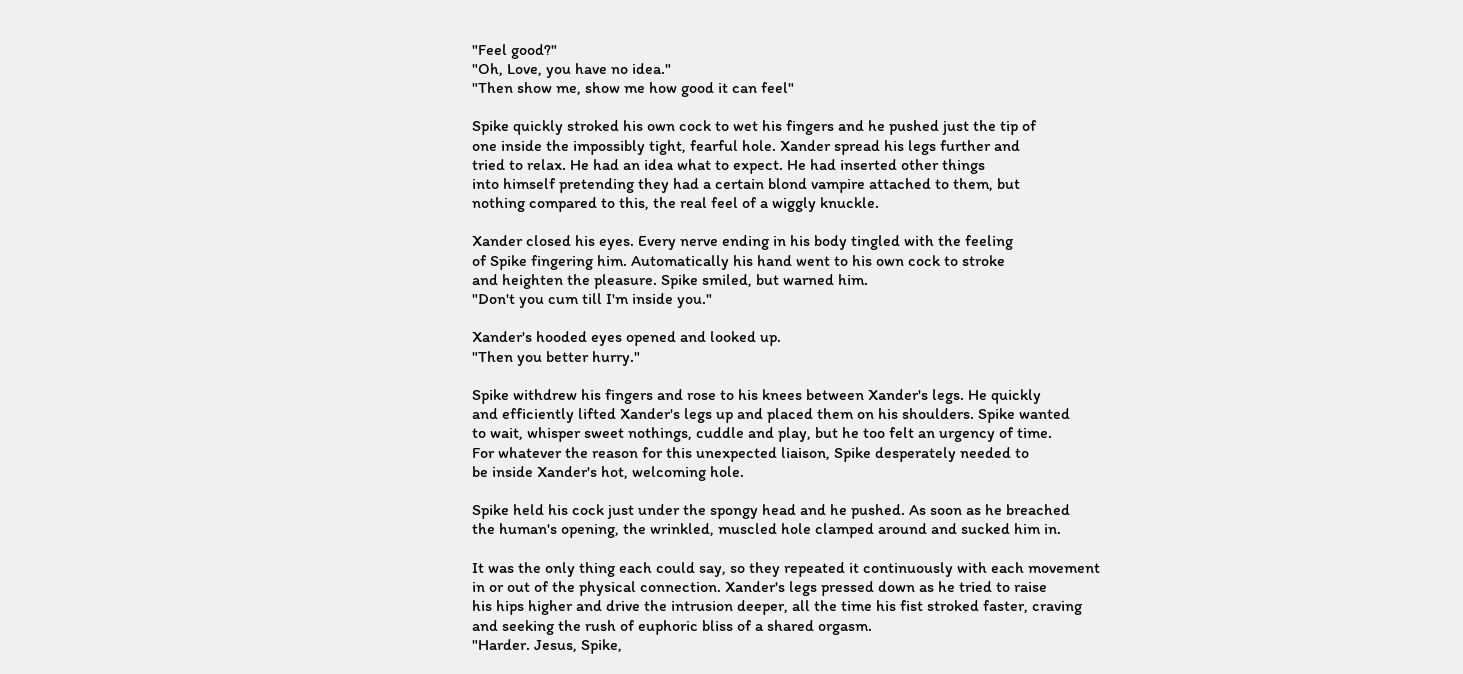"Feel good?"
"Oh, Love, you have no idea."
"Then show me, show me how good it can feel"

Spike quickly stroked his own cock to wet his fingers and he pushed just the tip of
one inside the impossibly tight, fearful hole. Xander spread his legs further and
tried to relax. He had an idea what to expect. He had inserted other things
into himself pretending they had a certain blond vampire attached to them, but
nothing compared to this, the real feel of a wiggly knuckle.

Xander closed his eyes. Every nerve ending in his body tingled with the feeling
of Spike fingering him. Automatically his hand went to his own cock to stroke
and heighten the pleasure. Spike smiled, but warned him.
"Don't you cum till I'm inside you."

Xander's hooded eyes opened and looked up.
"Then you better hurry."

Spike withdrew his fingers and rose to his knees between Xander's legs. He quickly
and efficiently lifted Xander's legs up and placed them on his shoulders. Spike wanted
to wait, whisper sweet nothings, cuddle and play, but he too felt an urgency of time.
For whatever the reason for this unexpected liaison, Spike desperately needed to
be inside Xander's hot, welcoming hole.

Spike held his cock just under the spongy head and he pushed. As soon as he breached
the human's opening, the wrinkled, muscled hole clamped around and sucked him in.

It was the only thing each could say, so they repeated it continuously with each movement
in or out of the physical connection. Xander's legs pressed down as he tried to raise
his hips higher and drive the intrusion deeper, all the time his fist stroked faster, craving
and seeking the rush of euphoric bliss of a shared orgasm.
"Harder. Jesus, Spike,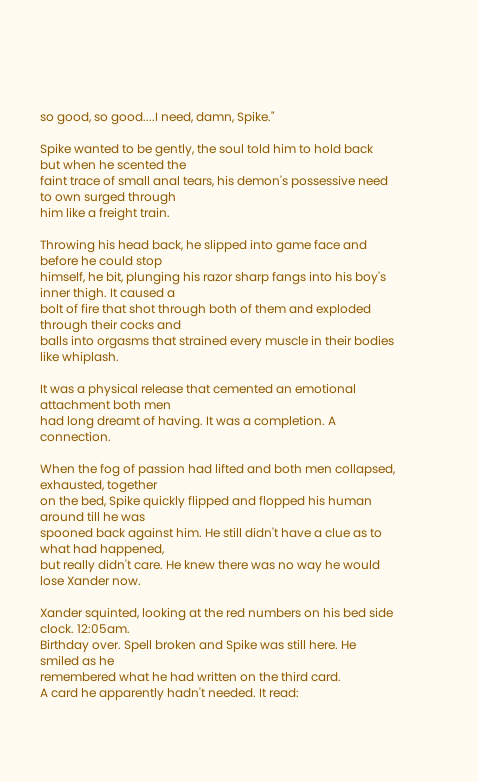so good, so good....I need, damn, Spike."

Spike wanted to be gently, the soul told him to hold back but when he scented the
faint trace of small anal tears, his demon's possessive need to own surged through
him like a freight train.

Throwing his head back, he slipped into game face and before he could stop
himself, he bit, plunging his razor sharp fangs into his boy's inner thigh. It caused a
bolt of fire that shot through both of them and exploded through their cocks and
balls into orgasms that strained every muscle in their bodies like whiplash.

It was a physical release that cemented an emotional attachment both men
had long dreamt of having. It was a completion. A connection.

When the fog of passion had lifted and both men collapsed, exhausted, together
on the bed, Spike quickly flipped and flopped his human around till he was
spooned back against him. He still didn't have a clue as to what had happened,
but really didn't care. He knew there was no way he would lose Xander now.

Xander squinted, looking at the red numbers on his bed side clock. 12:05am.
Birthday over. Spell broken and Spike was still here. He smiled as he
remembered what he had written on the third card.
A card he apparently hadn't needed. It read: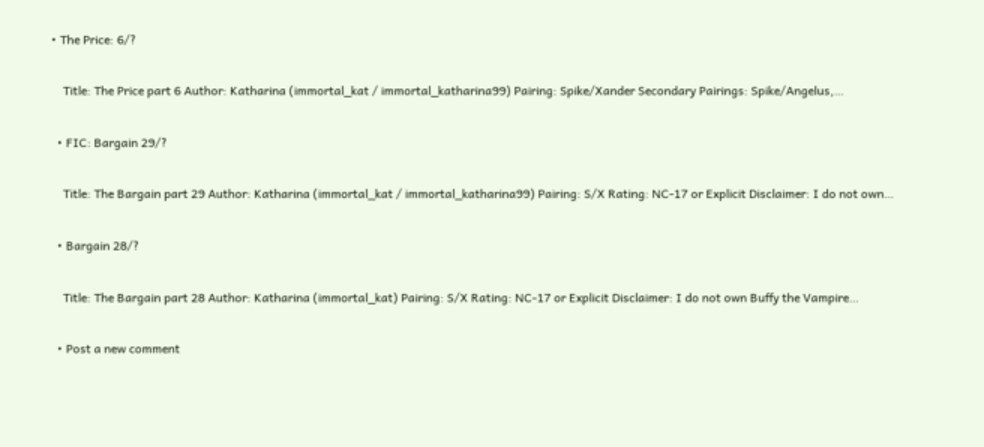• The Price: 6/?

    Title: The Price part 6 Author: Katharina (immortal_kat / immortal_katharina99) Pairing: Spike/Xander Secondary Pairings: Spike/Angelus,…

  • FIC: Bargain 29/?

    Title: The Bargain part 29 Author: Katharina (immortal_kat / immortal_katharina99) Pairing: S/X Rating: NC-17 or Explicit Disclaimer: I do not own…

  • Bargain 28/?

    Title: The Bargain part 28 Author: Katharina (immortal_kat) Pairing: S/X Rating: NC-17 or Explicit Disclaimer: I do not own Buffy the Vampire…

  • Post a new comment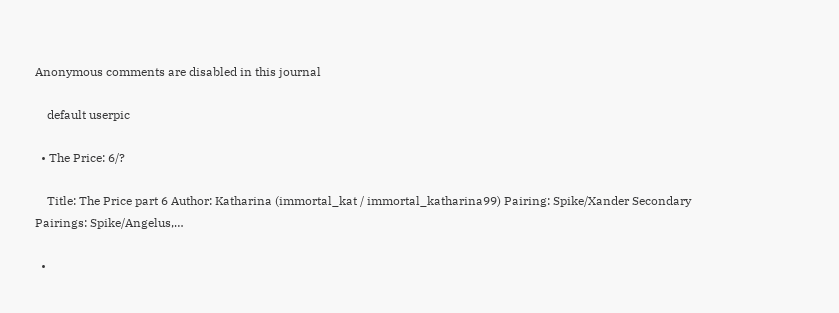Anonymous comments are disabled in this journal

    default userpic

  • The Price: 6/?

    Title: The Price part 6 Author: Katharina (immortal_kat / immortal_katharina99) Pairing: Spike/Xander Secondary Pairings: Spike/Angelus,…

  •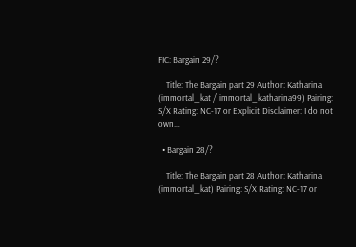FIC: Bargain 29/?

    Title: The Bargain part 29 Author: Katharina (immortal_kat / immortal_katharina99) Pairing: S/X Rating: NC-17 or Explicit Disclaimer: I do not own…

  • Bargain 28/?

    Title: The Bargain part 28 Author: Katharina (immortal_kat) Pairing: S/X Rating: NC-17 or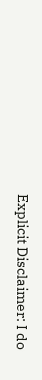Explicit Disclaimer: I do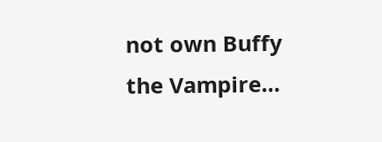not own Buffy the Vampire…